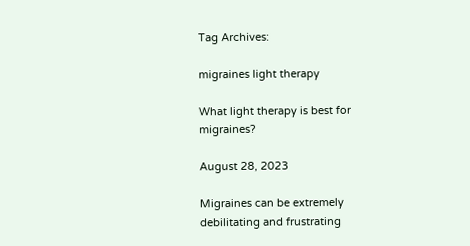Tag Archives:

migraines light therapy

What light therapy is best for migraines?

August 28, 2023

Migraines can be extremely debilitating and frustrating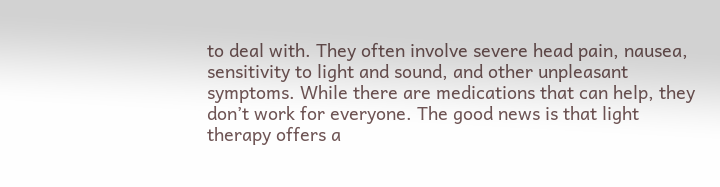to deal with. They often involve severe head pain, nausea, sensitivity to light and sound, and other unpleasant symptoms. While there are medications that can help, they don’t work for everyone. The good news is that light therapy offers a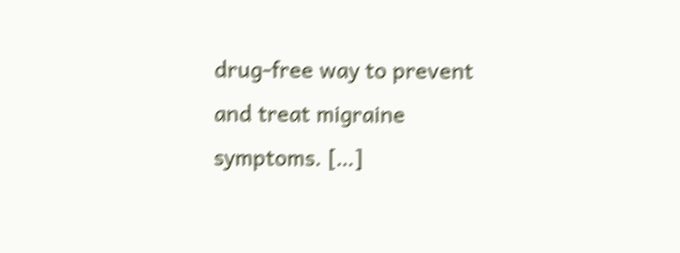drug-free way to prevent and treat migraine symptoms. […]